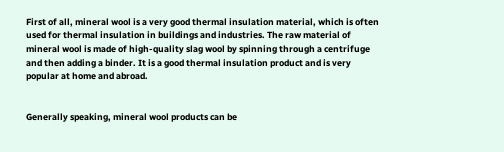First of all, mineral wool is a very good thermal insulation material, which is often used for thermal insulation in buildings and industries. The raw material of mineral wool is made of high-quality slag wool by spinning through a centrifuge and then adding a binder. It is a good thermal insulation product and is very popular at home and abroad.


Generally speaking, mineral wool products can be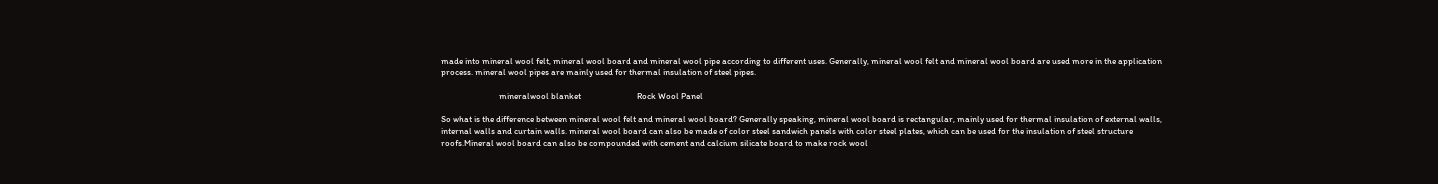made into mineral wool felt, mineral wool board and mineral wool pipe according to different uses. Generally, mineral wool felt and mineral wool board are used more in the application process. mineral wool pipes are mainly used for thermal insulation of steel pipes.

                             mineralwool blanket                            Rock Wool Panel

So what is the difference between mineral wool felt and mineral wool board? Generally speaking, mineral wool board is rectangular, mainly used for thermal insulation of external walls, internal walls and curtain walls. mineral wool board can also be made of color steel sandwich panels with color steel plates, which can be used for the insulation of steel structure roofs.Mineral wool board can also be compounded with cement and calcium silicate board to make rock wool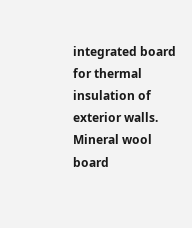integrated board for thermal insulation of exterior walls. Mineral wool board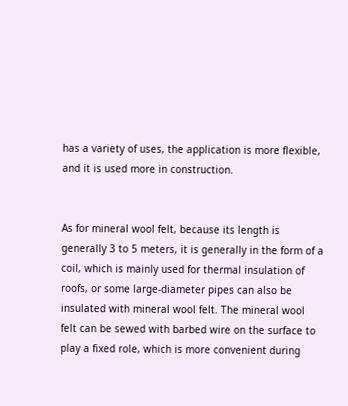has a variety of uses, the application is more flexible, and it is used more in construction.


As for mineral wool felt, because its length is generally 3 to 5 meters, it is generally in the form of a coil, which is mainly used for thermal insulation of roofs, or some large-diameter pipes can also be insulated with mineral wool felt. The mineral wool felt can be sewed with barbed wire on the surface to play a fixed role, which is more convenient during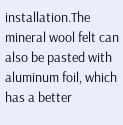installation.The mineral wool felt can also be pasted with aluminum foil, which has a better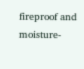fireproof and moisture-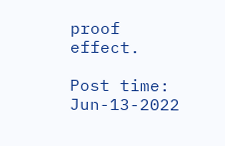proof effect.

Post time: Jun-13-2022